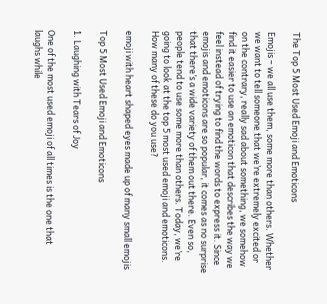The Top 5 Most Used Emoji and Emoticons

Emojis – we all use them, some more than others. Whether we want to tell someone that we’re extremely excited or on the contrary, really sad about something, we somehow find it easier to use an emoticon that describes the way we feel instead of trying to find the words to express it. Since emojis and emoticons are so popular, it comes as no surprise that there’s a wide variety of them out there. Even so, people tend to use some more than others. Today, we’re going to look at the top 5 most used emoji and emoticons. How many of these do you use?

emoji with heart shaped eyes made up of many small emojis

Top 5 Most Used Emoji and Emoticons

1. Laughing with Tears of Joy

One of the most used emoji of all times is the one that laughs while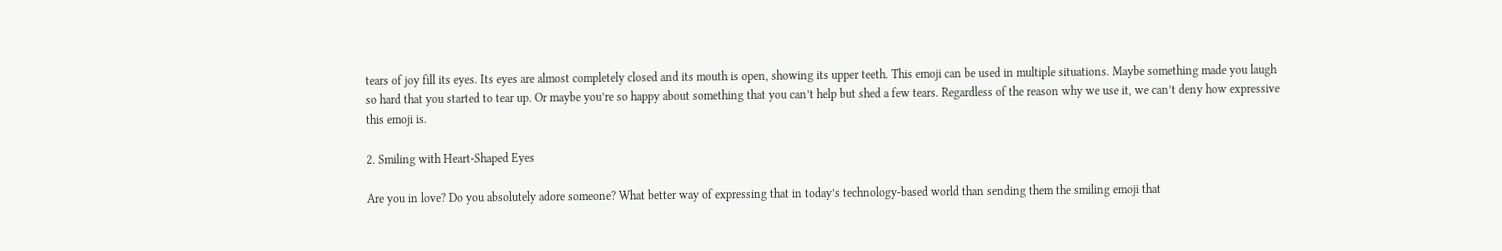tears of joy fill its eyes. Its eyes are almost completely closed and its mouth is open, showing its upper teeth. This emoji can be used in multiple situations. Maybe something made you laugh so hard that you started to tear up. Or maybe you’re so happy about something that you can’t help but shed a few tears. Regardless of the reason why we use it, we can’t deny how expressive this emoji is.

2. Smiling with Heart-Shaped Eyes

Are you in love? Do you absolutely adore someone? What better way of expressing that in today’s technology-based world than sending them the smiling emoji that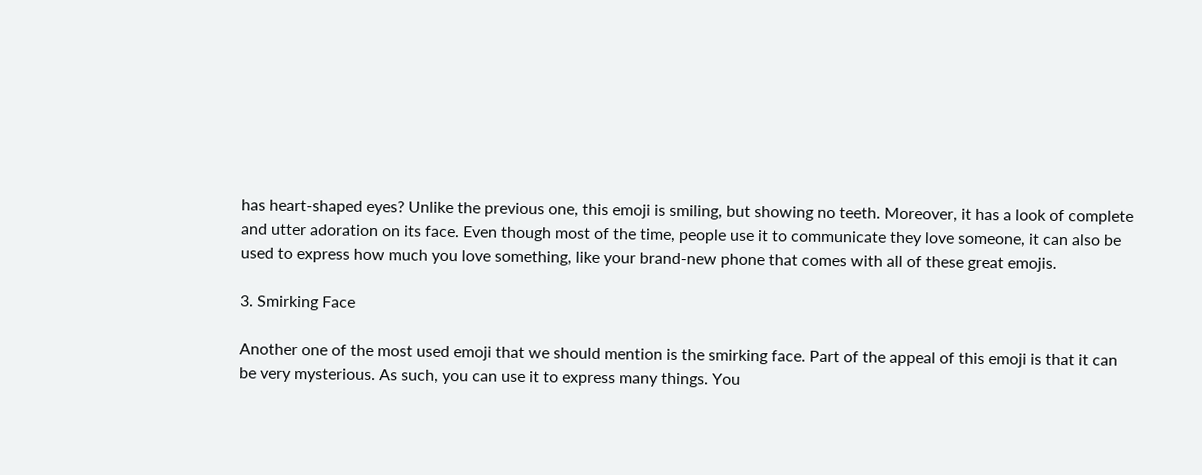has heart-shaped eyes? Unlike the previous one, this emoji is smiling, but showing no teeth. Moreover, it has a look of complete and utter adoration on its face. Even though most of the time, people use it to communicate they love someone, it can also be used to express how much you love something, like your brand-new phone that comes with all of these great emojis.

3. Smirking Face

Another one of the most used emoji that we should mention is the smirking face. Part of the appeal of this emoji is that it can be very mysterious. As such, you can use it to express many things. You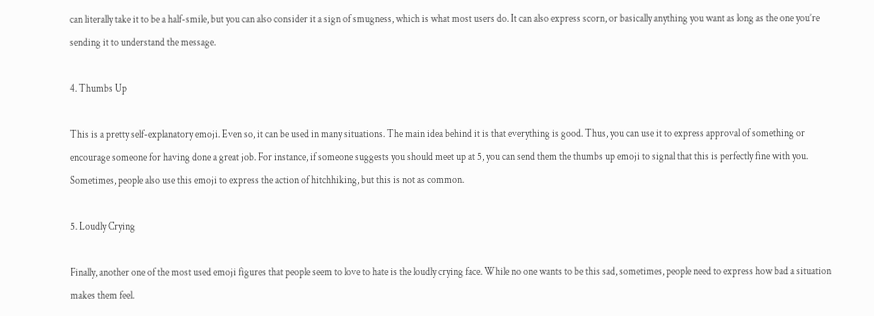can literally take it to be a half-smile, but you can also consider it a sign of smugness, which is what most users do. It can also express scorn, or basically anything you want as long as the one you’re sending it to understand the message.

4. Thumbs Up

This is a pretty self-explanatory emoji. Even so, it can be used in many situations. The main idea behind it is that everything is good. Thus, you can use it to express approval of something or encourage someone for having done a great job. For instance, if someone suggests you should meet up at 5, you can send them the thumbs up emoji to signal that this is perfectly fine with you. Sometimes, people also use this emoji to express the action of hitchhiking, but this is not as common.

5. Loudly Crying

Finally, another one of the most used emoji figures that people seem to love to hate is the loudly crying face. While no one wants to be this sad, sometimes, people need to express how bad a situation makes them feel.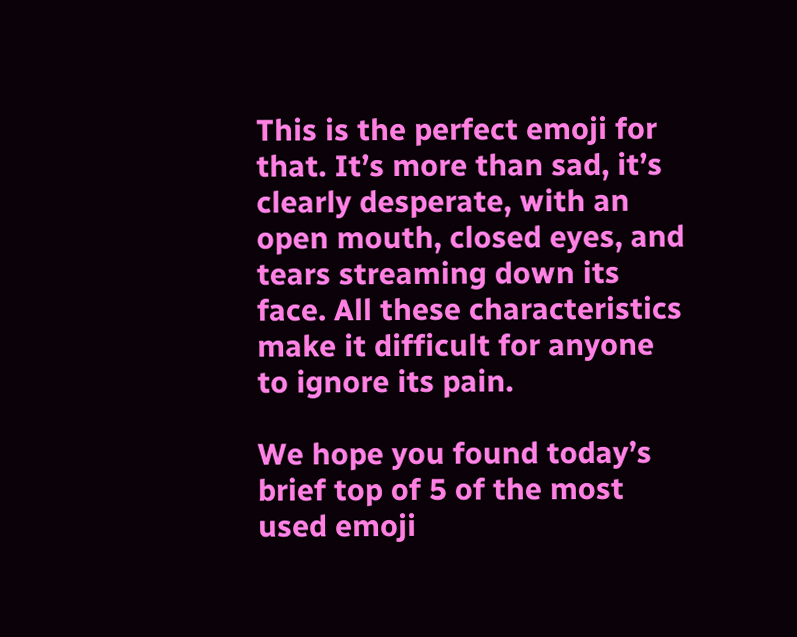This is the perfect emoji for that. It’s more than sad, it’s clearly desperate, with an open mouth, closed eyes, and tears streaming down its face. All these characteristics make it difficult for anyone to ignore its pain.

We hope you found today’s brief top of 5 of the most used emoji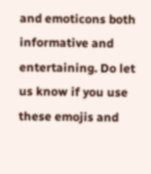and emoticons both informative and entertaining. Do let us know if you use these emojis and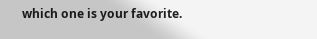which one is your favorite.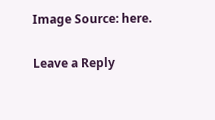Image Source: here.

Leave a Reply